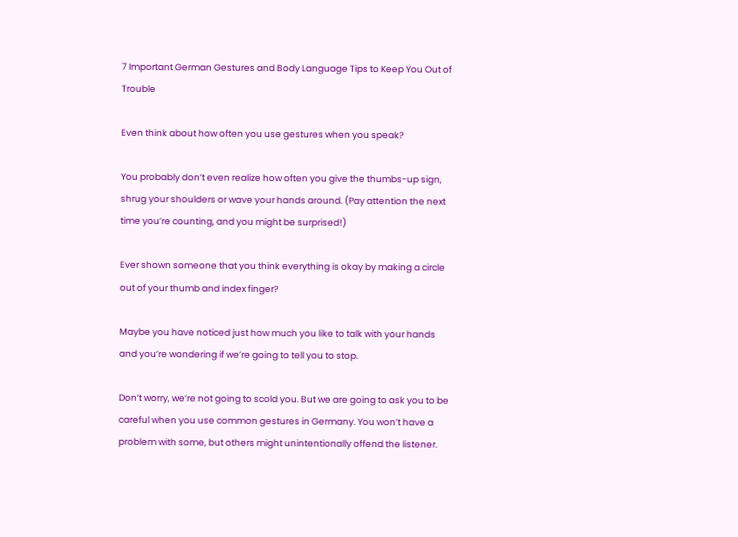7 Important German Gestures and Body Language Tips to Keep You Out of Trouble

Even think about how often you use gestures when you speak?

You probably don’t even realize how often you give the thumbs-up sign, shrug your shoulders or wave your hands around. (Pay attention the next time you’re counting, and you might be surprised!)

Ever shown someone that you think everything is okay by making a circle out of your thumb and index finger?

Maybe you have noticed just how much you like to talk with your hands and you’re wondering if we’re going to tell you to stop.

Don’t worry, we’re not going to scold you. But we are going to ask you to be careful when you use common gestures in Germany. You won’t have a problem with some, but others might unintentionally offend the listener.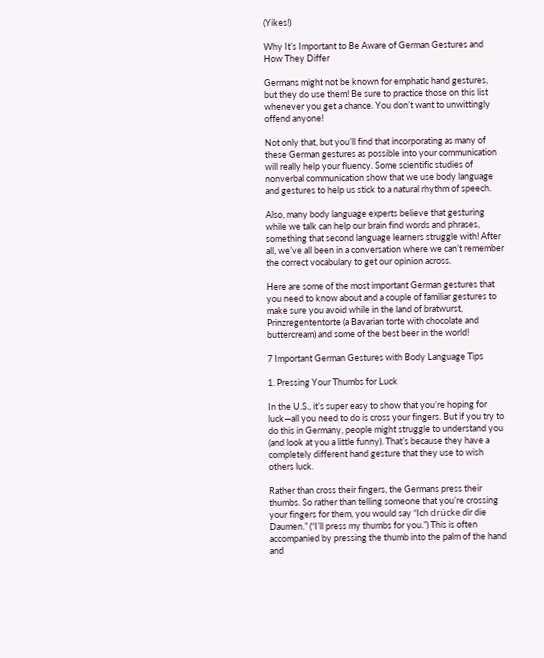(Yikes!)

Why It’s Important to Be Aware of German Gestures and How They Differ

Germans might not be known for emphatic hand gestures, but they do use them! Be sure to practice those on this list whenever you get a chance. You don’t want to unwittingly offend anyone!

Not only that, but you’ll find that incorporating as many of these German gestures as possible into your communication will really help your fluency. Some scientific studies of nonverbal communication show that we use body language and gestures to help us stick to a natural rhythm of speech.

Also, many body language experts believe that gesturing while we talk can help our brain find words and phrases, something that second language learners struggle with! After all, we’ve all been in a conversation where we can’t remember the correct vocabulary to get our opinion across.

Here are some of the most important German gestures that you need to know about and a couple of familiar gestures to make sure you avoid while in the land of bratwurst, Prinzregententorte (a Bavarian torte with chocolate and buttercream) and some of the best beer in the world!

7 Important German Gestures with Body Language Tips

1. Pressing Your Thumbs for Luck

In the U.S., it’s super easy to show that you’re hoping for luck—all you need to do is cross your fingers. But if you try to do this in Germany, people might struggle to understand you (and look at you a little funny). That’s because they have a completely different hand gesture that they use to wish others luck.

Rather than cross their fingers, the Germans press their thumbs. So rather than telling someone that you’re crossing your fingers for them, you would say “Ich drücke dir die Daumen.” (“I’ll press my thumbs for you.”) This is often accompanied by pressing the thumb into the palm of the hand and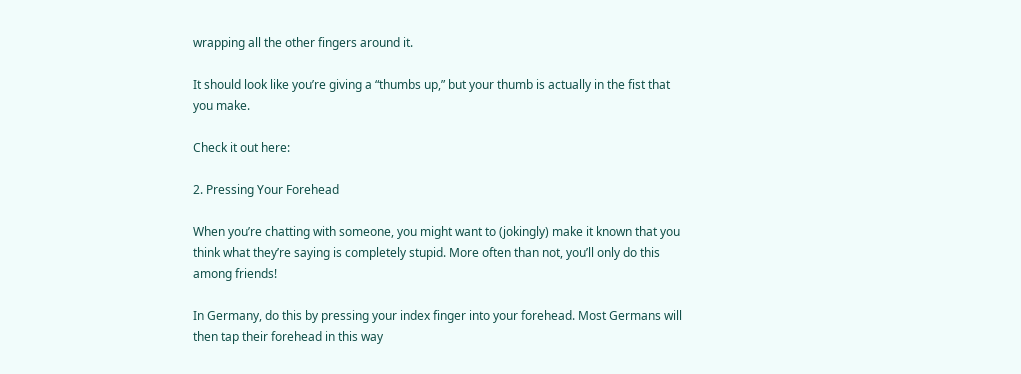wrapping all the other fingers around it.

It should look like you’re giving a “thumbs up,” but your thumb is actually in the fist that you make.

Check it out here:

2. Pressing Your Forehead

When you’re chatting with someone, you might want to (jokingly) make it known that you think what they’re saying is completely stupid. More often than not, you’ll only do this among friends!

In Germany, do this by pressing your index finger into your forehead. Most Germans will then tap their forehead in this way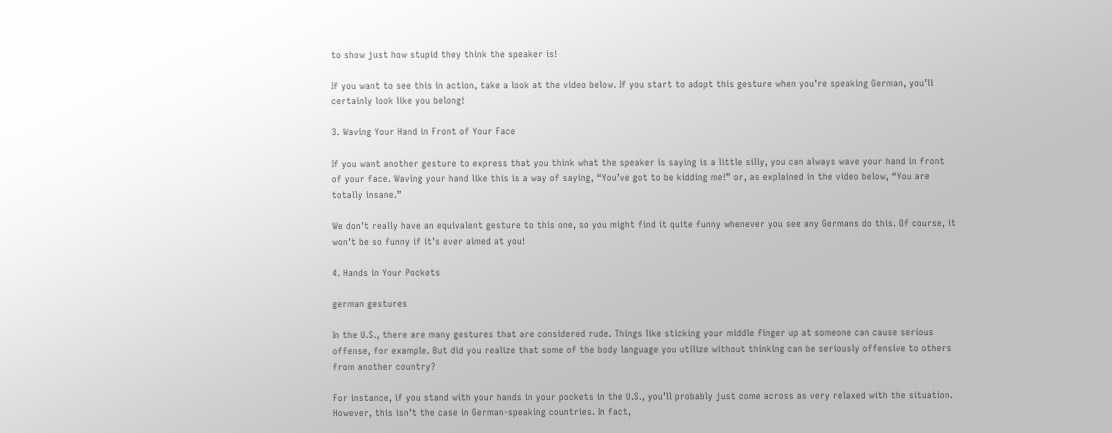to show just how stupid they think the speaker is!

If you want to see this in action, take a look at the video below. If you start to adopt this gesture when you’re speaking German, you’ll certainly look like you belong!

3. Waving Your Hand in Front of Your Face

If you want another gesture to express that you think what the speaker is saying is a little silly, you can always wave your hand in front of your face. Waving your hand like this is a way of saying, “You’ve got to be kidding me!” or, as explained in the video below, “You are totally insane.”

We don’t really have an equivalent gesture to this one, so you might find it quite funny whenever you see any Germans do this. Of course, it won’t be so funny if it’s ever aimed at you!

4. Hands in Your Pockets

german gestures

In the U.S., there are many gestures that are considered rude. Things like sticking your middle finger up at someone can cause serious offense, for example. But did you realize that some of the body language you utilize without thinking can be seriously offensive to others from another country?

For instance, if you stand with your hands in your pockets in the U.S., you’ll probably just come across as very relaxed with the situation. However, this isn’t the case in German-speaking countries. In fact,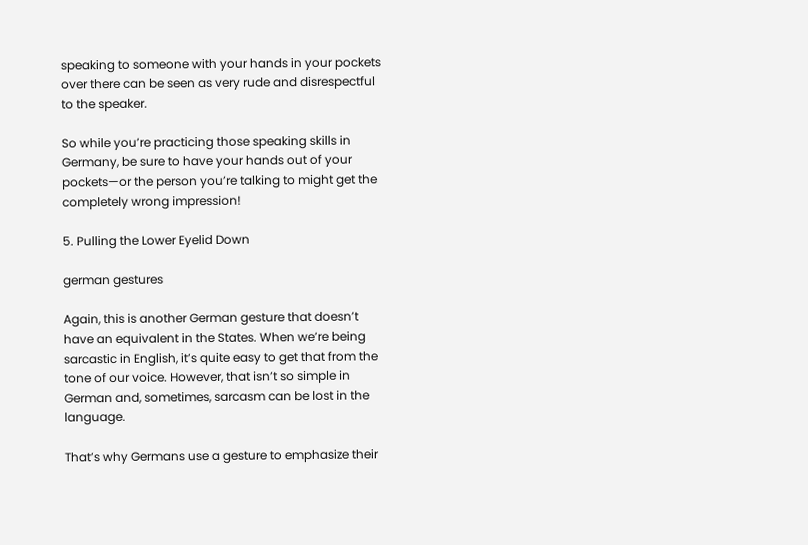speaking to someone with your hands in your pockets over there can be seen as very rude and disrespectful to the speaker.

So while you’re practicing those speaking skills in Germany, be sure to have your hands out of your pockets—or the person you’re talking to might get the completely wrong impression!

5. Pulling the Lower Eyelid Down

german gestures

Again, this is another German gesture that doesn’t have an equivalent in the States. When we’re being sarcastic in English, it’s quite easy to get that from the tone of our voice. However, that isn’t so simple in German and, sometimes, sarcasm can be lost in the language.

That’s why Germans use a gesture to emphasize their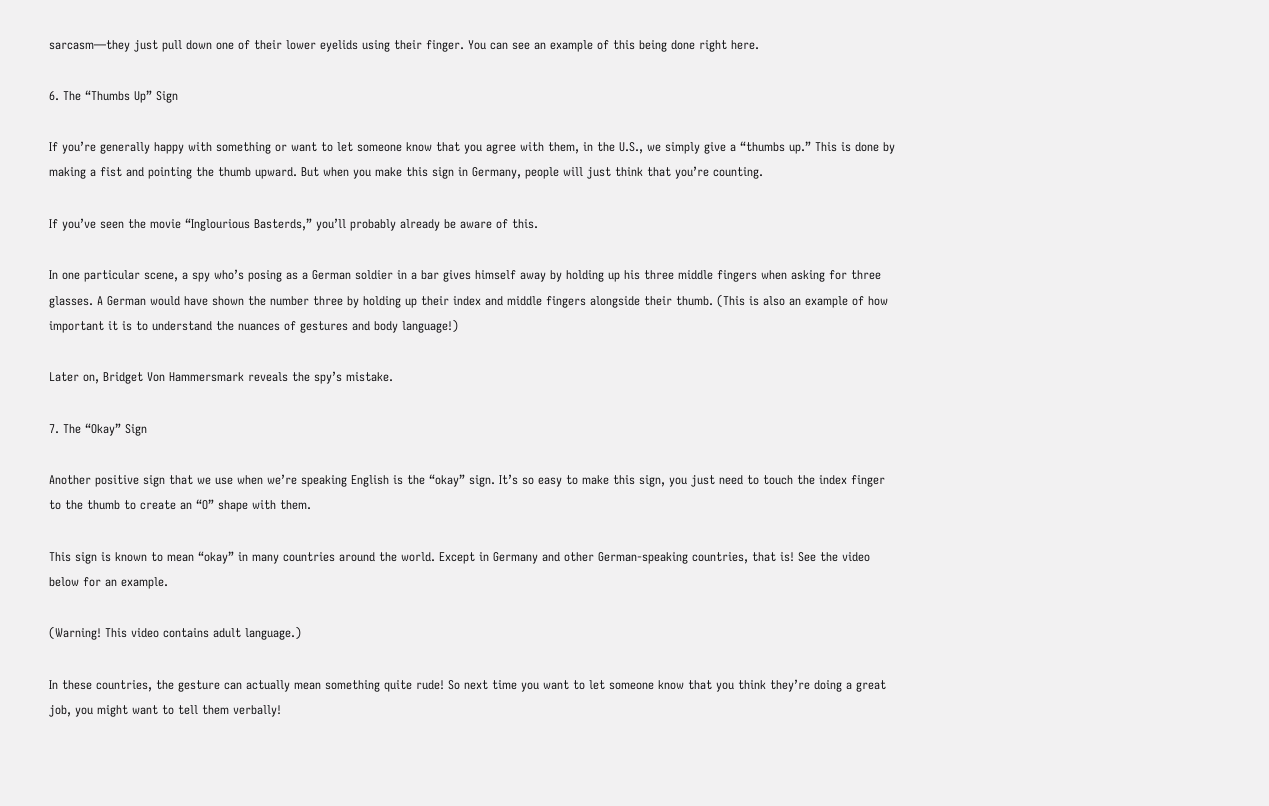sarcasm—they just pull down one of their lower eyelids using their finger. You can see an example of this being done right here.

6. The “Thumbs Up” Sign

If you’re generally happy with something or want to let someone know that you agree with them, in the U.S., we simply give a “thumbs up.” This is done by making a fist and pointing the thumb upward. But when you make this sign in Germany, people will just think that you’re counting.

If you’ve seen the movie “Inglourious Basterds,” you’ll probably already be aware of this.

In one particular scene, a spy who’s posing as a German soldier in a bar gives himself away by holding up his three middle fingers when asking for three glasses. A German would have shown the number three by holding up their index and middle fingers alongside their thumb. (This is also an example of how important it is to understand the nuances of gestures and body language!)

Later on, Bridget Von Hammersmark reveals the spy’s mistake.

7. The “Okay” Sign

Another positive sign that we use when we’re speaking English is the “okay” sign. It’s so easy to make this sign, you just need to touch the index finger to the thumb to create an “O” shape with them.

This sign is known to mean “okay” in many countries around the world. Except in Germany and other German-speaking countries, that is! See the video below for an example.

(Warning! This video contains adult language.)

In these countries, the gesture can actually mean something quite rude! So next time you want to let someone know that you think they’re doing a great job, you might want to tell them verbally!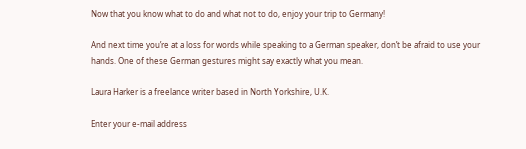Now that you know what to do and what not to do, enjoy your trip to Germany!

And next time you’re at a loss for words while speaking to a German speaker, don’t be afraid to use your hands. One of these German gestures might say exactly what you mean.

Laura Harker is a freelance writer based in North Yorkshire, U.K.

Enter your e-mail address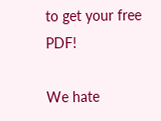to get your free PDF!

We hate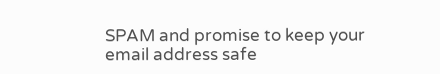SPAM and promise to keep your email address safe